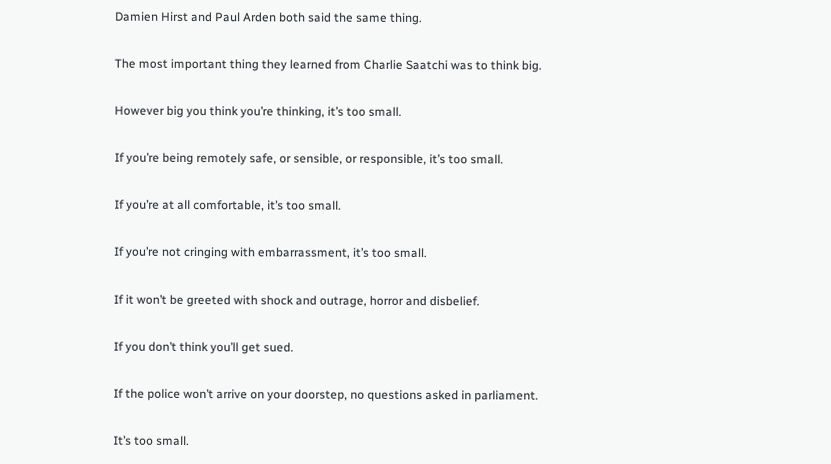Damien Hirst and Paul Arden both said the same thing.

The most important thing they learned from Charlie Saatchi was to think big.

However big you think you’re thinking, it’s too small.

If you’re being remotely safe, or sensible, or responsible, it’s too small.

If you’re at all comfortable, it’s too small.

If you’re not cringing with embarrassment, it’s too small.

If it won’t be greeted with shock and outrage, horror and disbelief.

If you don’t think you’ll get sued.

If the police won’t arrive on your doorstep, no questions asked in parliament.

It’s too small.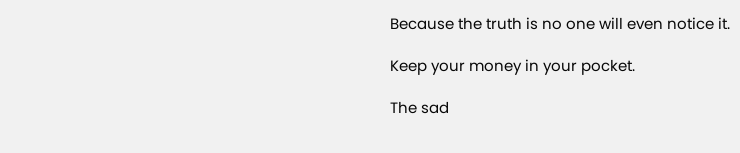Because the truth is no one will even notice it.

Keep your money in your pocket.

The sad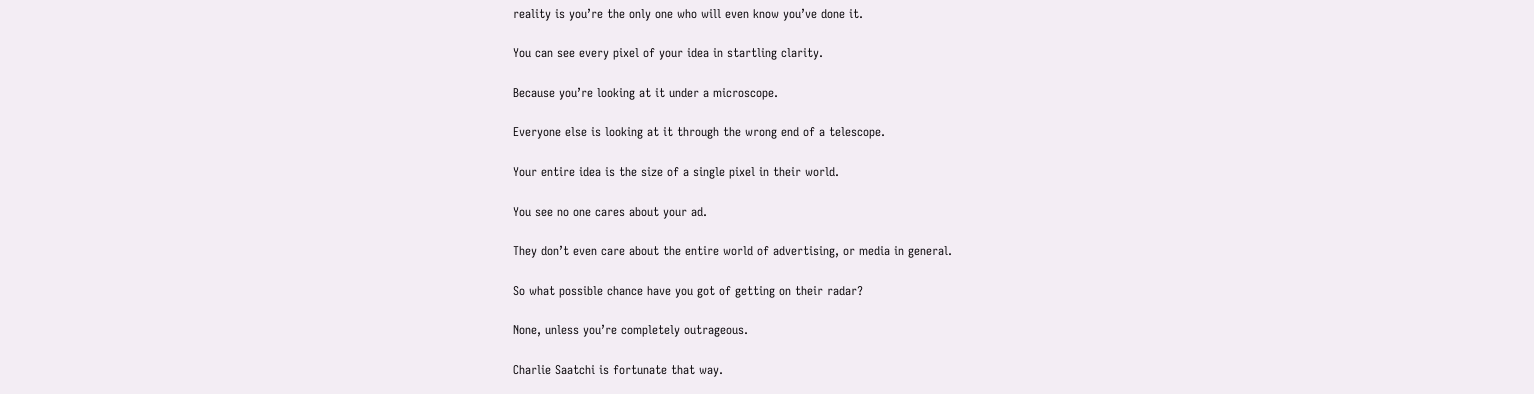reality is you’re the only one who will even know you’ve done it.

You can see every pixel of your idea in startling clarity.

Because you’re looking at it under a microscope.

Everyone else is looking at it through the wrong end of a telescope.

Your entire idea is the size of a single pixel in their world.

You see no one cares about your ad.

They don’t even care about the entire world of advertising, or media in general.

So what possible chance have you got of getting on their radar?

None, unless you’re completely outrageous.

Charlie Saatchi is fortunate that way.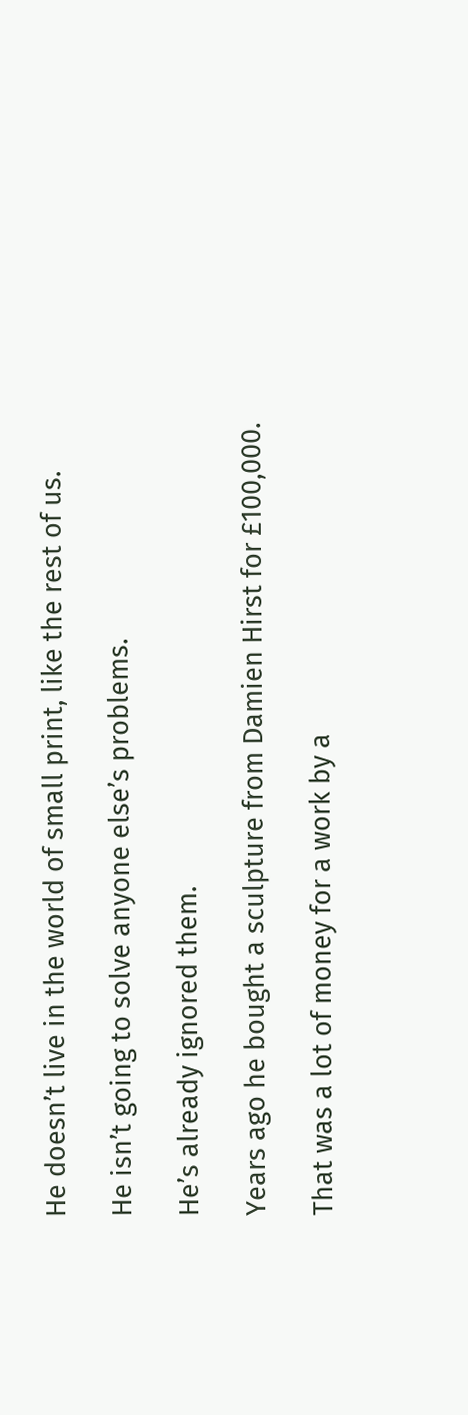He doesn’t live in the world of small print, like the rest of us.

He isn’t going to solve anyone else’s problems.

He’s already ignored them.

Years ago he bought a sculpture from Damien Hirst for £100,000.

That was a lot of money for a work by a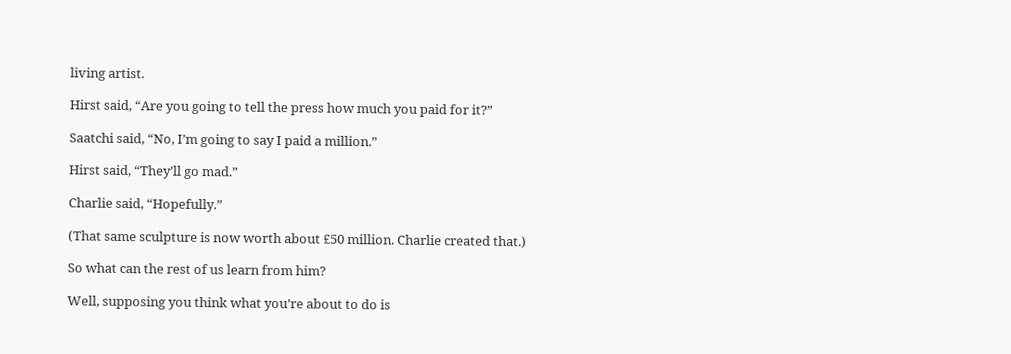living artist.

Hirst said, “Are you going to tell the press how much you paid for it?”

Saatchi said, “No, I’m going to say I paid a million.”

Hirst said, “They’ll go mad.”

Charlie said, “Hopefully.”

(That same sculpture is now worth about £50 million. Charlie created that.)

So what can the rest of us learn from him?

Well, supposing you think what you’re about to do is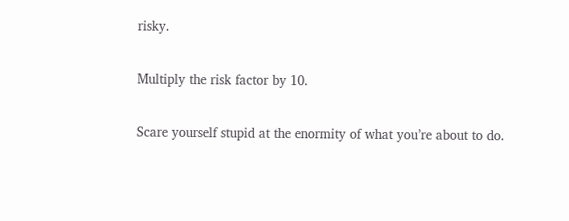risky.

Multiply the risk factor by 10.

Scare yourself stupid at the enormity of what you’re about to do.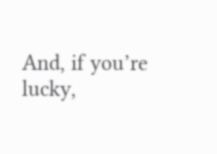And, if you’re lucky,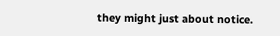they might just about notice.